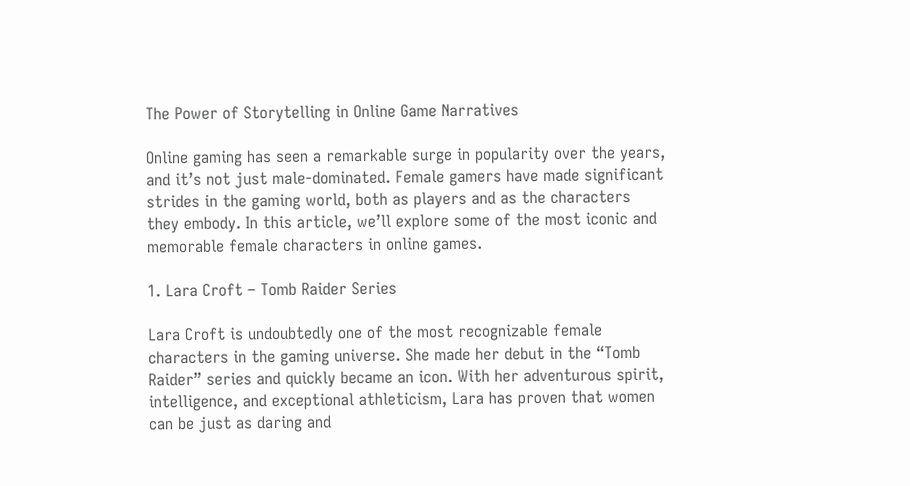The Power of Storytelling in Online Game Narratives

Online gaming has seen a remarkable surge in popularity over the years, and it’s not just male-dominated. Female gamers have made significant strides in the gaming world, both as players and as the characters they embody. In this article, we’ll explore some of the most iconic and memorable female characters in online games.

1. Lara Croft – Tomb Raider Series

Lara Croft is undoubtedly one of the most recognizable female characters in the gaming universe. She made her debut in the “Tomb Raider” series and quickly became an icon. With her adventurous spirit, intelligence, and exceptional athleticism, Lara has proven that women can be just as daring and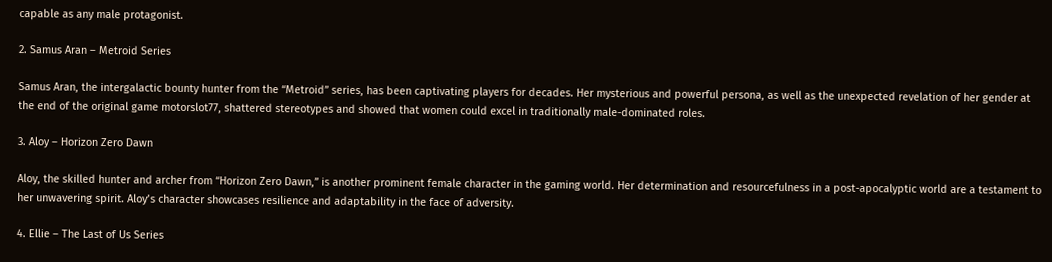capable as any male protagonist.

2. Samus Aran – Metroid Series

Samus Aran, the intergalactic bounty hunter from the “Metroid” series, has been captivating players for decades. Her mysterious and powerful persona, as well as the unexpected revelation of her gender at the end of the original game motorslot77, shattered stereotypes and showed that women could excel in traditionally male-dominated roles.

3. Aloy – Horizon Zero Dawn

Aloy, the skilled hunter and archer from “Horizon Zero Dawn,” is another prominent female character in the gaming world. Her determination and resourcefulness in a post-apocalyptic world are a testament to her unwavering spirit. Aloy’s character showcases resilience and adaptability in the face of adversity.

4. Ellie – The Last of Us Series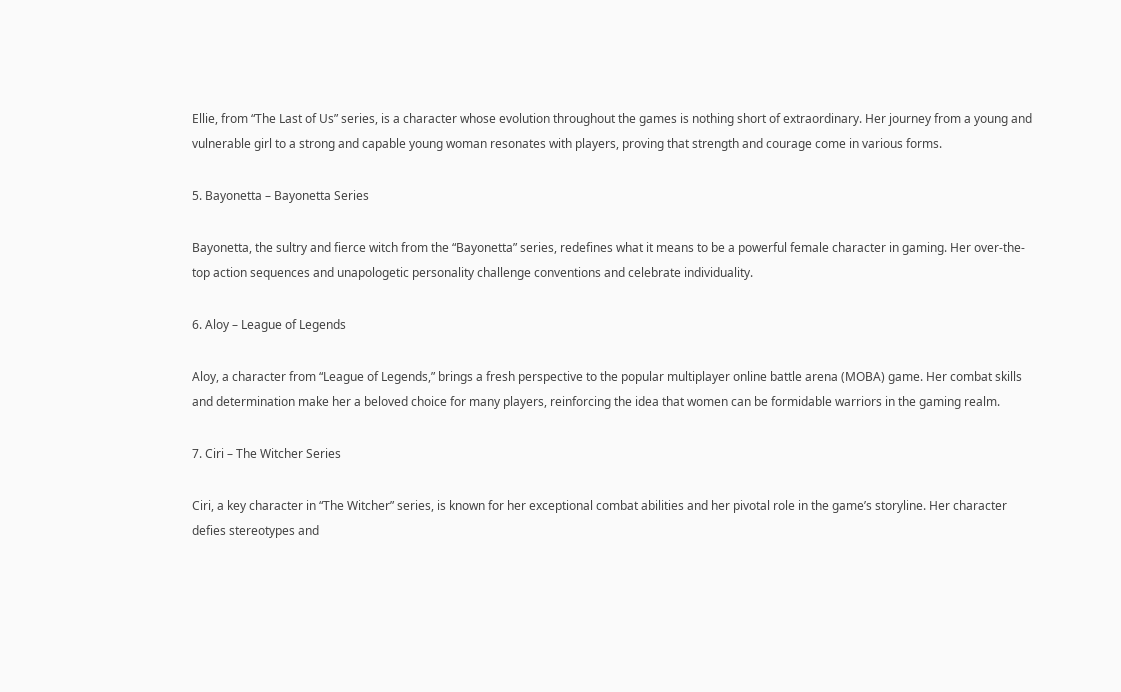Ellie, from “The Last of Us” series, is a character whose evolution throughout the games is nothing short of extraordinary. Her journey from a young and vulnerable girl to a strong and capable young woman resonates with players, proving that strength and courage come in various forms.

5. Bayonetta – Bayonetta Series

Bayonetta, the sultry and fierce witch from the “Bayonetta” series, redefines what it means to be a powerful female character in gaming. Her over-the-top action sequences and unapologetic personality challenge conventions and celebrate individuality.

6. Aloy – League of Legends

Aloy, a character from “League of Legends,” brings a fresh perspective to the popular multiplayer online battle arena (MOBA) game. Her combat skills and determination make her a beloved choice for many players, reinforcing the idea that women can be formidable warriors in the gaming realm.

7. Ciri – The Witcher Series

Ciri, a key character in “The Witcher” series, is known for her exceptional combat abilities and her pivotal role in the game’s storyline. Her character defies stereotypes and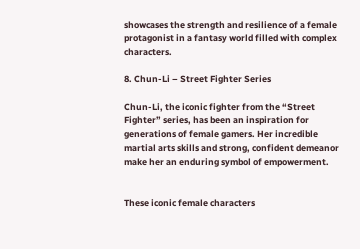showcases the strength and resilience of a female protagonist in a fantasy world filled with complex characters.

8. Chun-Li – Street Fighter Series

Chun-Li, the iconic fighter from the “Street Fighter” series, has been an inspiration for generations of female gamers. Her incredible martial arts skills and strong, confident demeanor make her an enduring symbol of empowerment.


These iconic female characters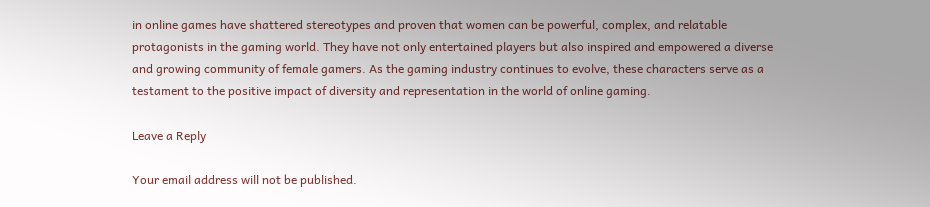in online games have shattered stereotypes and proven that women can be powerful, complex, and relatable protagonists in the gaming world. They have not only entertained players but also inspired and empowered a diverse and growing community of female gamers. As the gaming industry continues to evolve, these characters serve as a testament to the positive impact of diversity and representation in the world of online gaming.

Leave a Reply

Your email address will not be published.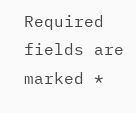Required fields are marked *